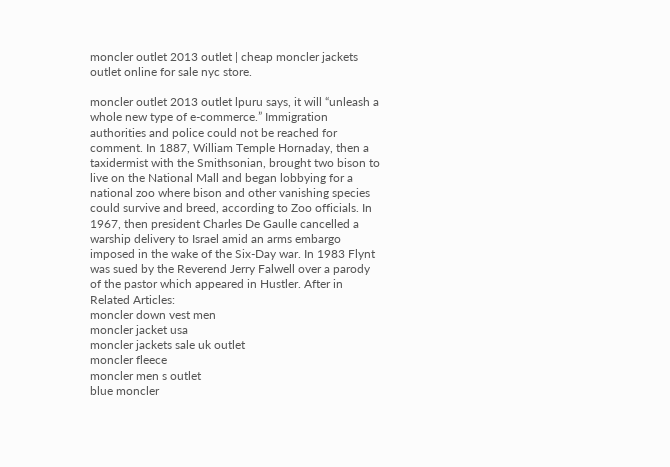moncler outlet 2013 outlet | cheap moncler jackets outlet online for sale nyc store.

moncler outlet 2013 outlet lpuru says, it will “unleash a whole new type of e-commerce.” Immigration authorities and police could not be reached for comment. In 1887, William Temple Hornaday, then a taxidermist with the Smithsonian, brought two bison to live on the National Mall and began lobbying for a national zoo where bison and other vanishing species could survive and breed, according to Zoo officials. In 1967, then president Charles De Gaulle cancelled a warship delivery to Israel amid an arms embargo imposed in the wake of the Six-Day war. In 1983 Flynt was sued by the Reverend Jerry Falwell over a parody of the pastor which appeared in Hustler. After in
Related Articles:
moncler down vest men
moncler jacket usa
moncler jackets sale uk outlet
moncler fleece
moncler men s outlet
blue moncler